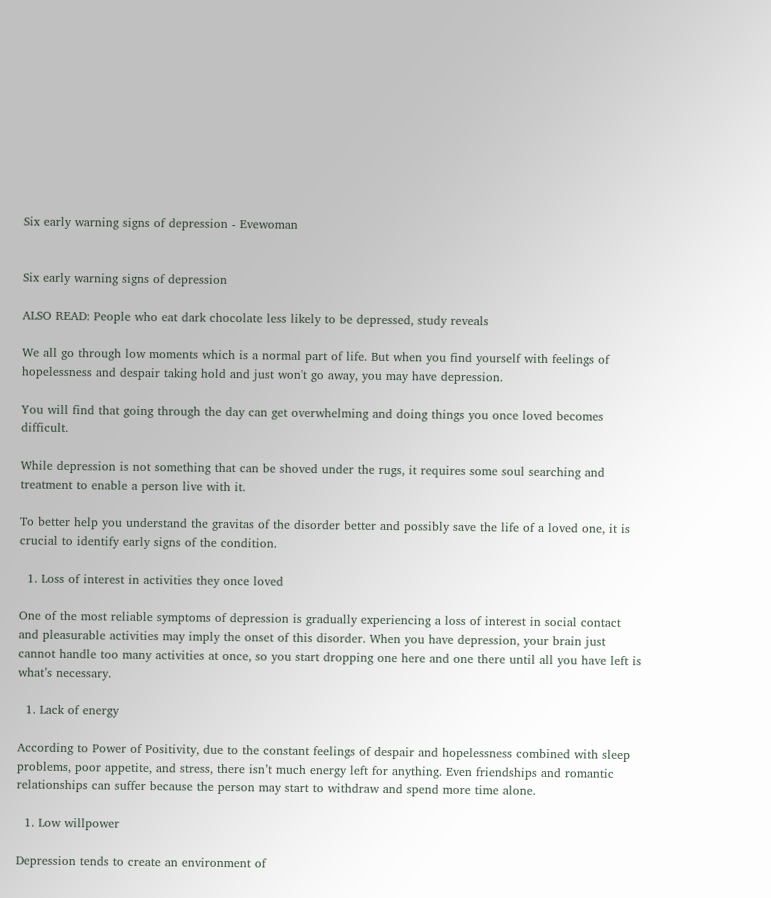Six early warning signs of depression - Evewoman


Six early warning signs of depression

ALSO READ: People who eat dark chocolate less likely to be depressed, study reveals

We all go through low moments which is a normal part of life. But when you find yourself with feelings of hopelessness and despair taking hold and just won't go away, you may have depression.

You will find that going through the day can get overwhelming and doing things you once loved becomes difficult.

While depression is not something that can be shoved under the rugs, it requires some soul searching and treatment to enable a person live with it.

To better help you understand the gravitas of the disorder better and possibly save the life of a loved one, it is crucial to identify early signs of the condition.

  1. Loss of interest in activities they once loved

One of the most reliable symptoms of depression is gradually experiencing a loss of interest in social contact and pleasurable activities may imply the onset of this disorder. When you have depression, your brain just cannot handle too many activities at once, so you start dropping one here and one there until all you have left is what’s necessary.

  1. Lack of energy

According to Power of Positivity, due to the constant feelings of despair and hopelessness combined with sleep problems, poor appetite, and stress, there isn’t much energy left for anything. Even friendships and romantic relationships can suffer because the person may start to withdraw and spend more time alone.

  1. Low willpower

Depression tends to create an environment of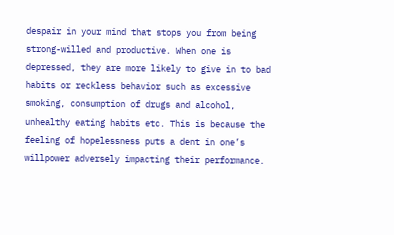despair in your mind that stops you from being strong-willed and productive. When one is depressed, they are more likely to give in to bad habits or reckless behavior such as excessive smoking, consumption of drugs and alcohol, unhealthy eating habits etc. This is because the feeling of hopelessness puts a dent in one’s willpower adversely impacting their performance.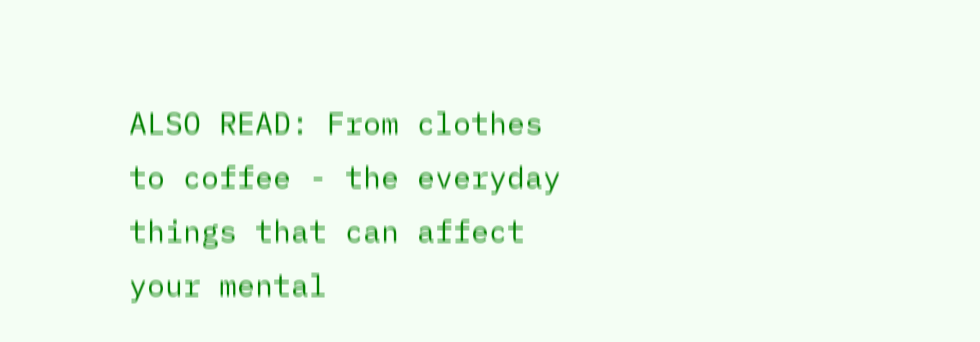ALSO READ: From clothes to coffee - the everyday things that can affect your mental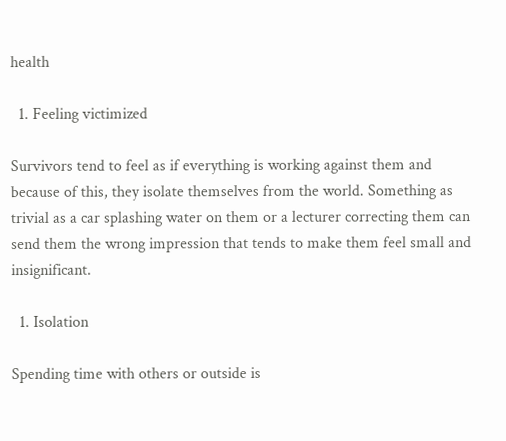health

  1. Feeling victimized

Survivors tend to feel as if everything is working against them and because of this, they isolate themselves from the world. Something as trivial as a car splashing water on them or a lecturer correcting them can send them the wrong impression that tends to make them feel small and insignificant.

  1. Isolation

Spending time with others or outside is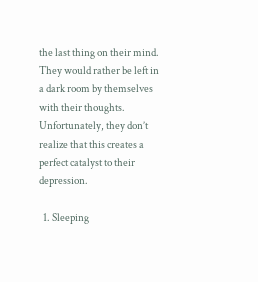the last thing on their mind. They would rather be left in a dark room by themselves with their thoughts. Unfortunately, they don’t realize that this creates a perfect catalyst to their depression.

  1. Sleeping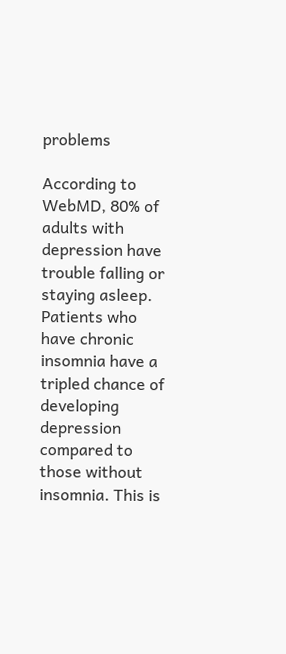problems

According to WebMD, 80% of adults with depression have trouble falling or staying asleep. Patients who have chronic insomnia have a tripled chance of developing depression compared to those without insomnia. This is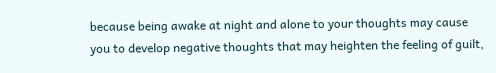because being awake at night and alone to your thoughts may cause you to develop negative thoughts that may heighten the feeling of guilt,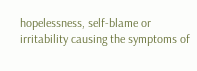hopelessness, self-blame or irritability causing the symptoms of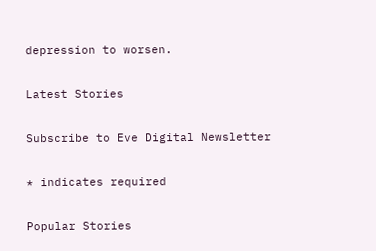depression to worsen.

Latest Stories

Subscribe to Eve Digital Newsletter

* indicates required

Popular Stories